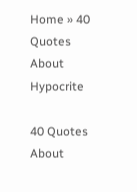Home » 40 Quotes About Hypocrite

40 Quotes About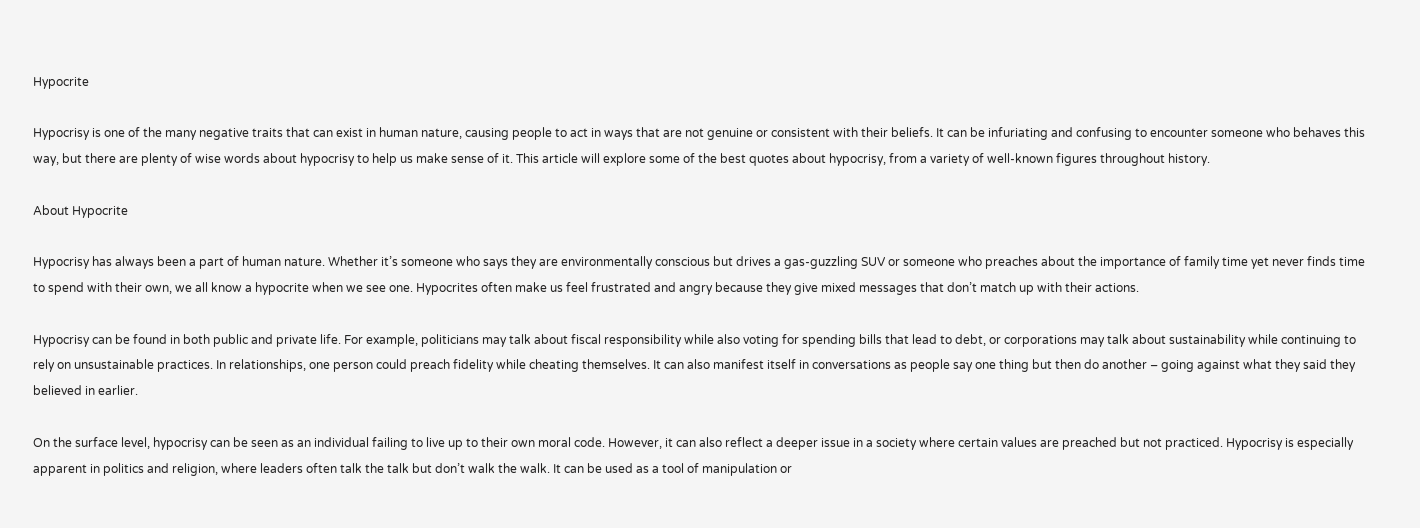Hypocrite

Hypocrisy is one of the many negative traits that can exist in human nature, causing people to act in ways that are not genuine or consistent with their beliefs. It can be infuriating and confusing to encounter someone who behaves this way, but there are plenty of wise words about hypocrisy to help us make sense of it. This article will explore some of the best quotes about hypocrisy, from a variety of well-known figures throughout history.

About Hypocrite

Hypocrisy has always been a part of human nature. Whether it’s someone who says they are environmentally conscious but drives a gas-guzzling SUV or someone who preaches about the importance of family time yet never finds time to spend with their own, we all know a hypocrite when we see one. Hypocrites often make us feel frustrated and angry because they give mixed messages that don’t match up with their actions.

Hypocrisy can be found in both public and private life. For example, politicians may talk about fiscal responsibility while also voting for spending bills that lead to debt, or corporations may talk about sustainability while continuing to rely on unsustainable practices. In relationships, one person could preach fidelity while cheating themselves. It can also manifest itself in conversations as people say one thing but then do another – going against what they said they believed in earlier.

On the surface level, hypocrisy can be seen as an individual failing to live up to their own moral code. However, it can also reflect a deeper issue in a society where certain values are preached but not practiced. Hypocrisy is especially apparent in politics and religion, where leaders often talk the talk but don’t walk the walk. It can be used as a tool of manipulation or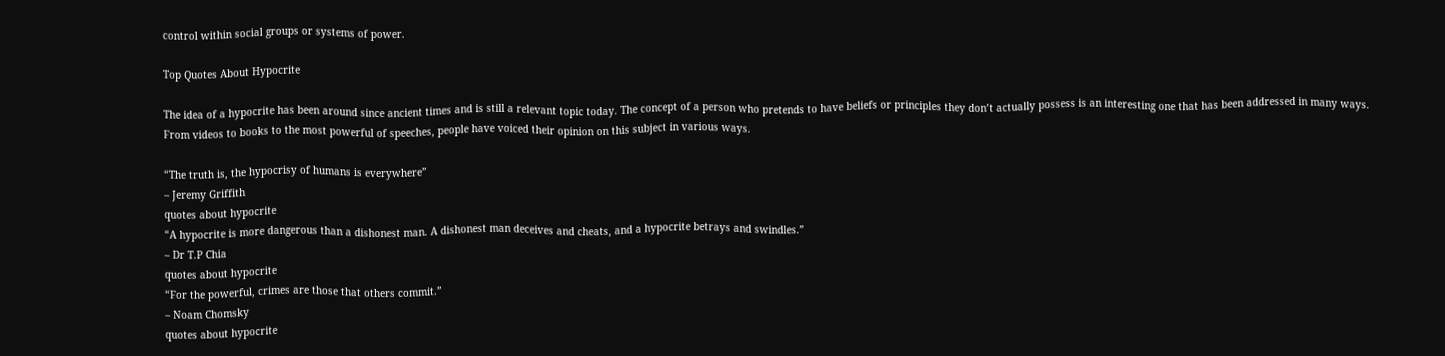control within social groups or systems of power.

Top Quotes About Hypocrite

The idea of a hypocrite has been around since ancient times and is still a relevant topic today. The concept of a person who pretends to have beliefs or principles they don’t actually possess is an interesting one that has been addressed in many ways. From videos to books to the most powerful of speeches, people have voiced their opinion on this subject in various ways.

“The truth is, the hypocrisy of humans is everywhere”
– Jeremy Griffith
quotes about hypocrite
“A hypocrite is more dangerous than a dishonest man. A dishonest man deceives and cheats, and a hypocrite betrays and swindles.”
– Dr T.P Chia
quotes about hypocrite
“For the powerful, crimes are those that others commit.”
– Noam Chomsky
quotes about hypocrite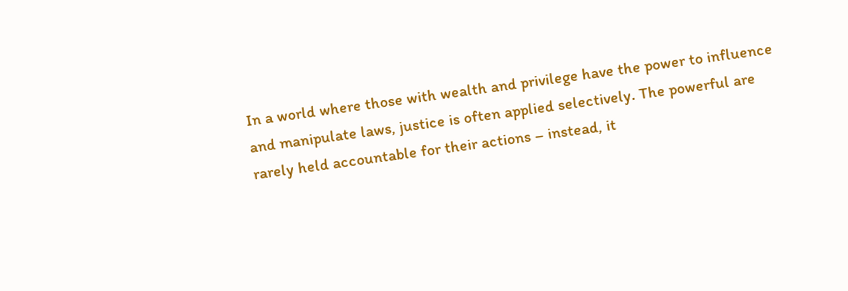In a world where those with wealth and privilege have the power to influence and manipulate laws, justice is often applied selectively. The powerful are rarely held accountable for their actions – instead, it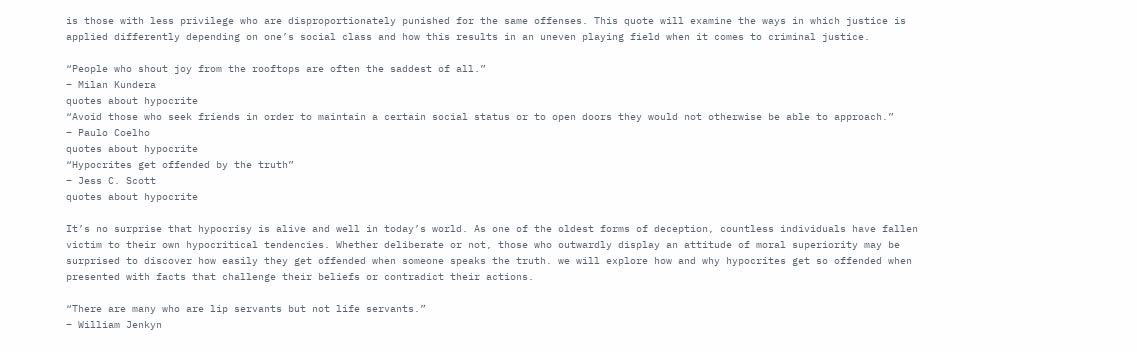is those with less privilege who are disproportionately punished for the same offenses. This quote will examine the ways in which justice is applied differently depending on one’s social class and how this results in an uneven playing field when it comes to criminal justice.

“People who shout joy from the rooftops are often the saddest of all.”
– Milan Kundera
quotes about hypocrite
“Avoid those who seek friends in order to maintain a certain social status or to open doors they would not otherwise be able to approach.”
– Paulo Coelho
quotes about hypocrite
“Hypocrites get offended by the truth”
– Jess C. Scott
quotes about hypocrite

It’s no surprise that hypocrisy is alive and well in today’s world. As one of the oldest forms of deception, countless individuals have fallen victim to their own hypocritical tendencies. Whether deliberate or not, those who outwardly display an attitude of moral superiority may be surprised to discover how easily they get offended when someone speaks the truth. we will explore how and why hypocrites get so offended when presented with facts that challenge their beliefs or contradict their actions.

“There are many who are lip servants but not life servants.”
– William Jenkyn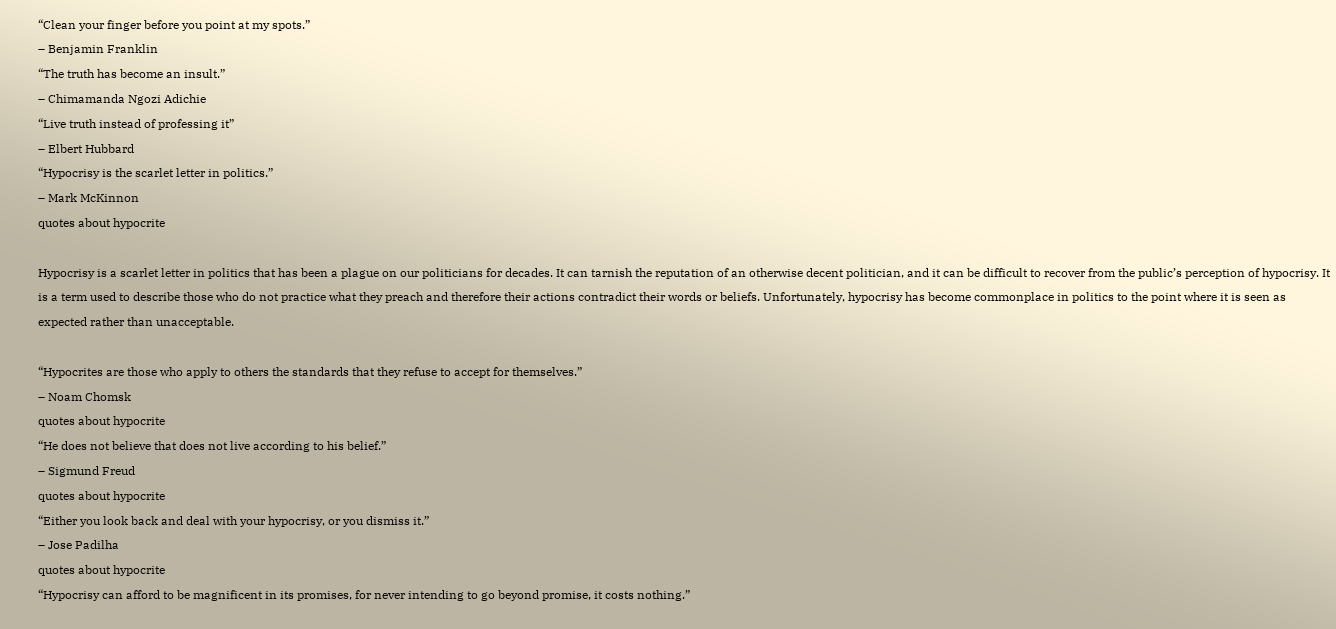“Clean your finger before you point at my spots.”
– Benjamin Franklin
“The truth has become an insult.”
– Chimamanda Ngozi Adichie
“Live truth instead of professing it”
– Elbert Hubbard
“Hypocrisy is the scarlet letter in politics.”
– Mark McKinnon
quotes about hypocrite

Hypocrisy is a scarlet letter in politics that has been a plague on our politicians for decades. It can tarnish the reputation of an otherwise decent politician, and it can be difficult to recover from the public’s perception of hypocrisy. It is a term used to describe those who do not practice what they preach and therefore their actions contradict their words or beliefs. Unfortunately, hypocrisy has become commonplace in politics to the point where it is seen as expected rather than unacceptable.

“Hypocrites are those who apply to others the standards that they refuse to accept for themselves.”
– Noam Chomsk
quotes about hypocrite
“He does not believe that does not live according to his belief.”
– Sigmund Freud
quotes about hypocrite
“Either you look back and deal with your hypocrisy, or you dismiss it.”
– Jose Padilha
quotes about hypocrite
“Hypocrisy can afford to be magnificent in its promises, for never intending to go beyond promise, it costs nothing.”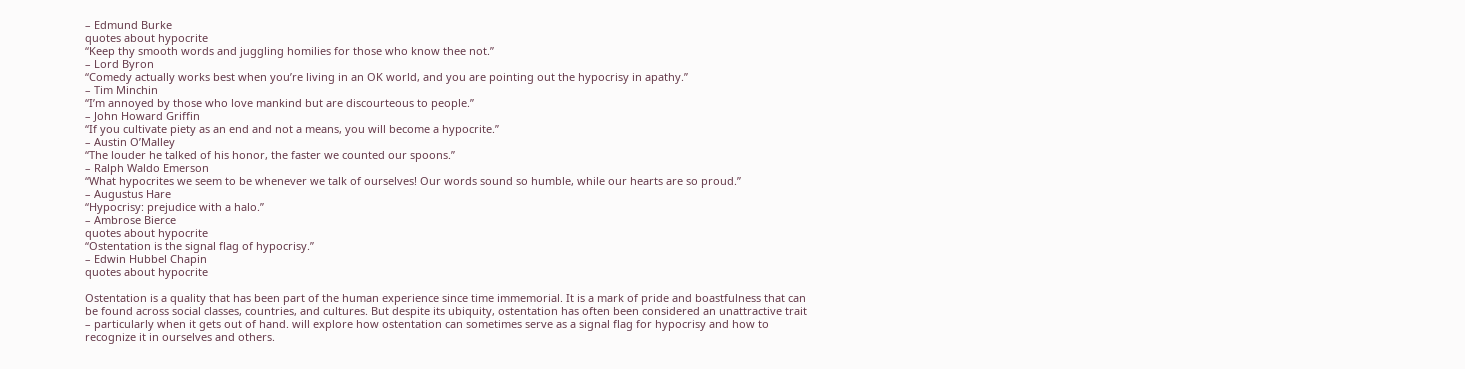– Edmund Burke
quotes about hypocrite
“Keep thy smooth words and juggling homilies for those who know thee not.”
– Lord Byron
“Comedy actually works best when you’re living in an OK world, and you are pointing out the hypocrisy in apathy.”
– Tim Minchin
“I’m annoyed by those who love mankind but are discourteous to people.”
– John Howard Griffin
“If you cultivate piety as an end and not a means, you will become a hypocrite.”
– Austin O’Malley
“The louder he talked of his honor, the faster we counted our spoons.”
– Ralph Waldo Emerson
“What hypocrites we seem to be whenever we talk of ourselves! Our words sound so humble, while our hearts are so proud.”
– Augustus Hare
“Hypocrisy: prejudice with a halo.”
– Ambrose Bierce
quotes about hypocrite
“Ostentation is the signal flag of hypocrisy.”
– Edwin Hubbel Chapin
quotes about hypocrite

Ostentation is a quality that has been part of the human experience since time immemorial. It is a mark of pride and boastfulness that can be found across social classes, countries, and cultures. But despite its ubiquity, ostentation has often been considered an unattractive trait – particularly when it gets out of hand. will explore how ostentation can sometimes serve as a signal flag for hypocrisy and how to recognize it in ourselves and others.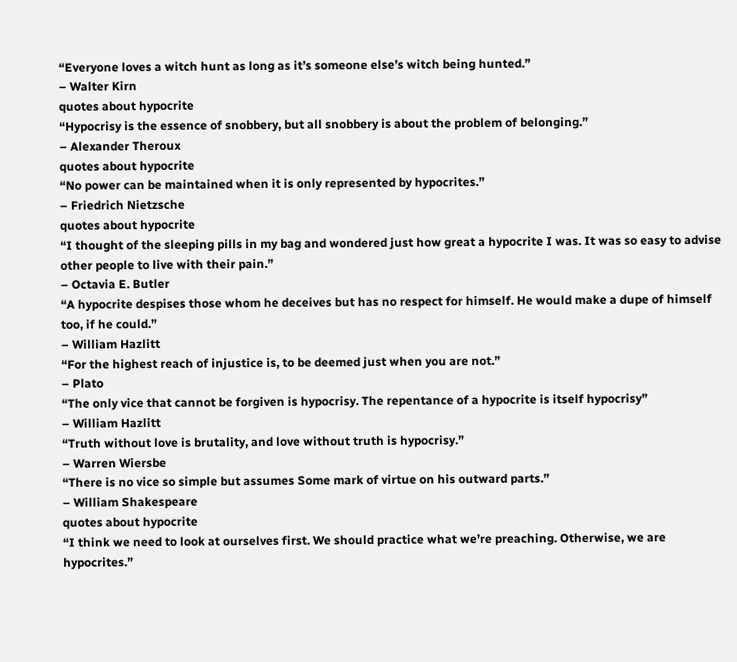“Everyone loves a witch hunt as long as it’s someone else’s witch being hunted.”
– Walter Kirn
quotes about hypocrite
“Hypocrisy is the essence of snobbery, but all snobbery is about the problem of belonging.”
– Alexander Theroux
quotes about hypocrite
“No power can be maintained when it is only represented by hypocrites.”
– Friedrich Nietzsche
quotes about hypocrite
“I thought of the sleeping pills in my bag and wondered just how great a hypocrite I was. It was so easy to advise other people to live with their pain.”
– Octavia E. Butler
“A hypocrite despises those whom he deceives but has no respect for himself. He would make a dupe of himself too, if he could.”
– William Hazlitt
“For the highest reach of injustice is, to be deemed just when you are not.”
– Plato
“The only vice that cannot be forgiven is hypocrisy. The repentance of a hypocrite is itself hypocrisy”
– William Hazlitt
“Truth without love is brutality, and love without truth is hypocrisy.”
– Warren Wiersbe
“There is no vice so simple but assumes Some mark of virtue on his outward parts.”
– William Shakespeare
quotes about hypocrite
“I think we need to look at ourselves first. We should practice what we’re preaching. Otherwise, we are hypocrites.”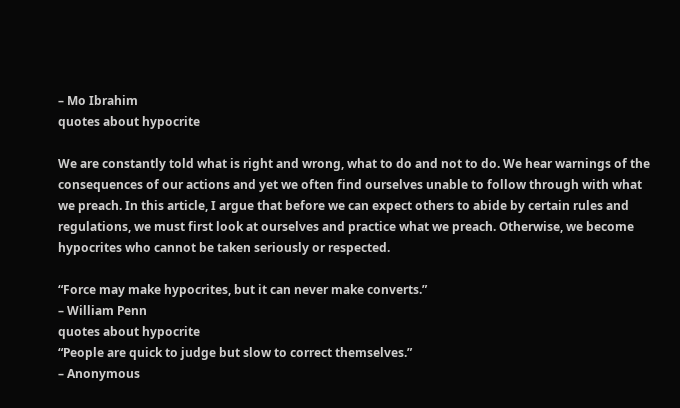– Mo Ibrahim
quotes about hypocrite

We are constantly told what is right and wrong, what to do and not to do. We hear warnings of the consequences of our actions and yet we often find ourselves unable to follow through with what we preach. In this article, I argue that before we can expect others to abide by certain rules and regulations, we must first look at ourselves and practice what we preach. Otherwise, we become hypocrites who cannot be taken seriously or respected.

“Force may make hypocrites, but it can never make converts.”
– William Penn
quotes about hypocrite
“People are quick to judge but slow to correct themselves.”
– Anonymous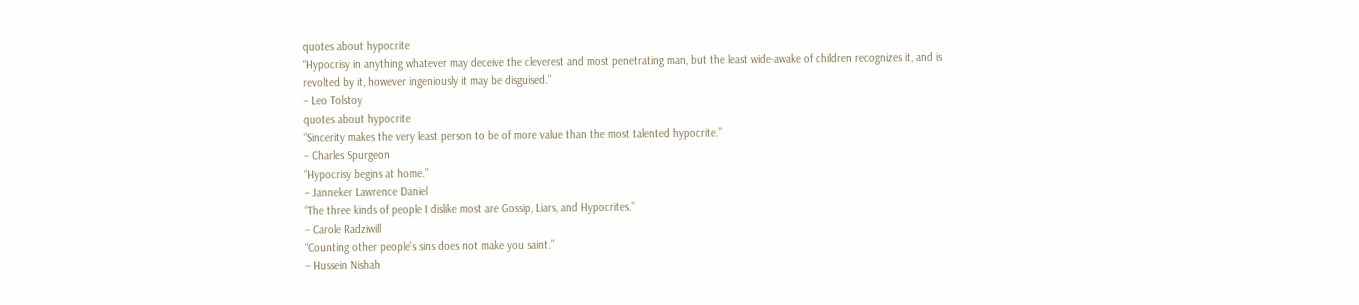quotes about hypocrite
“Hypocrisy in anything whatever may deceive the cleverest and most penetrating man, but the least wide-awake of children recognizes it, and is revolted by it, however ingeniously it may be disguised.”
– Leo Tolstoy
quotes about hypocrite
“Sincerity makes the very least person to be of more value than the most talented hypocrite.”
– Charles Spurgeon
“Hypocrisy begins at home.”
– Janneker Lawrence Daniel
“The three kinds of people I dislike most are Gossip, Liars, and Hypocrites.”
– Carole Radziwill
“Counting other people’s sins does not make you saint.”
– Hussein Nishah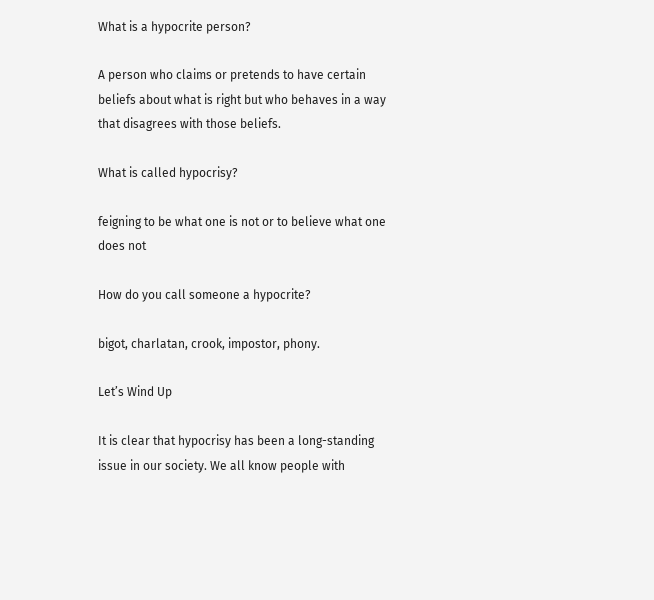What is a hypocrite person?

A person who claims or pretends to have certain beliefs about what is right but who behaves in a way that disagrees with those beliefs.

What is called hypocrisy?

feigning to be what one is not or to believe what one does not

How do you call someone a hypocrite?

bigot, charlatan, crook, impostor, phony.

Let’s Wind Up

It is clear that hypocrisy has been a long-standing issue in our society. We all know people with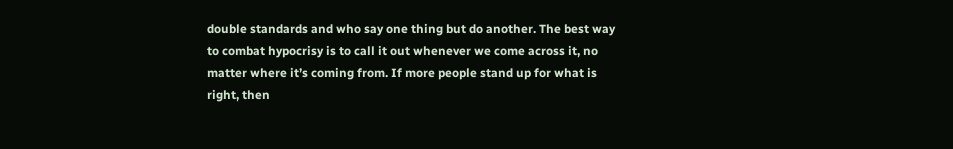double standards and who say one thing but do another. The best way to combat hypocrisy is to call it out whenever we come across it, no matter where it’s coming from. If more people stand up for what is right, then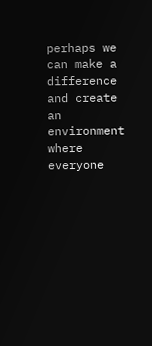perhaps we can make a difference and create an environment where everyone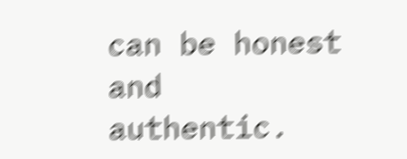can be honest and authentic.